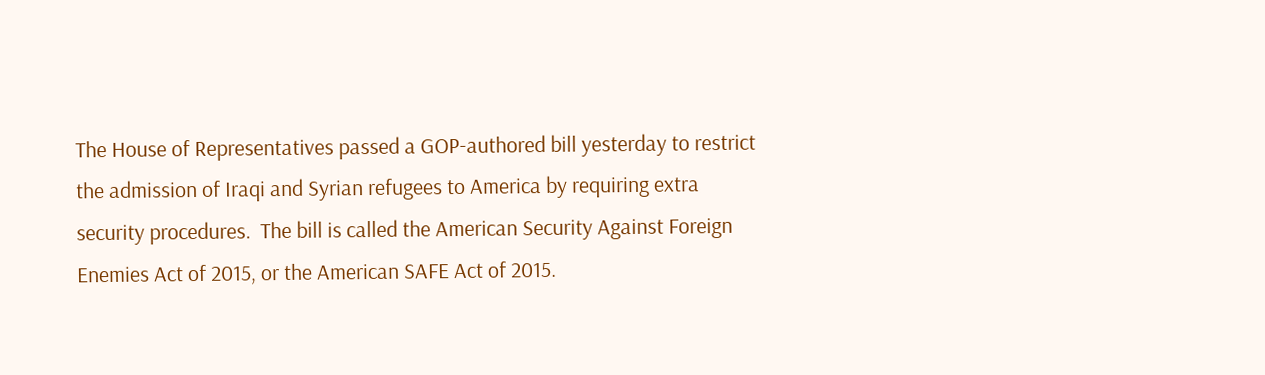The House of Representatives passed a GOP-authored bill yesterday to restrict the admission of Iraqi and Syrian refugees to America by requiring extra security procedures.  The bill is called the American Security Against Foreign Enemies Act of 2015, or the American SAFE Act of 2015.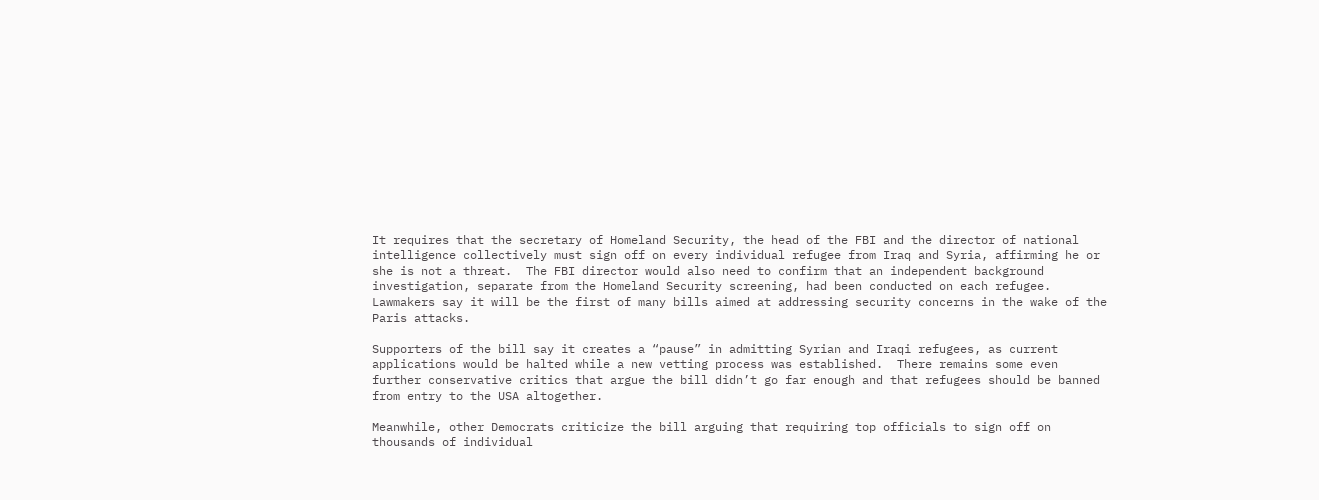It requires that the secretary of Homeland Security, the head of the FBI and the director of national intelligence collectively must sign off on every individual refugee from Iraq and Syria, affirming he or she is not a threat.  The FBI director would also need to confirm that an independent background investigation, separate from the Homeland Security screening, had been conducted on each refugee.  Lawmakers say it will be the first of many bills aimed at addressing security concerns in the wake of the Paris attacks.

Supporters of the bill say it creates a “pause” in admitting Syrian and Iraqi refugees, as current applications would be halted while a new vetting process was established.  There remains some even further conservative critics that argue the bill didn’t go far enough and that refugees should be banned from entry to the USA altogether.

Meanwhile, other Democrats criticize the bill arguing that requiring top officials to sign off on thousands of individual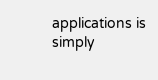applications is simply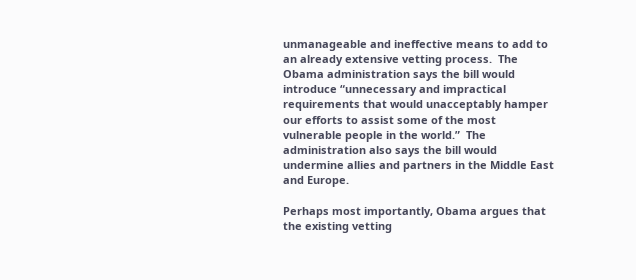unmanageable and ineffective means to add to an already extensive vetting process.  The Obama administration says the bill would introduce “unnecessary and impractical requirements that would unacceptably hamper our efforts to assist some of the most vulnerable people in the world.”  The administration also says the bill would undermine allies and partners in the Middle East and Europe.

Perhaps most importantly, Obama argues that the existing vetting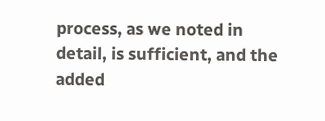process, as we noted in detail, is sufficient, and the added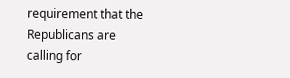requirement that the Republicans are calling for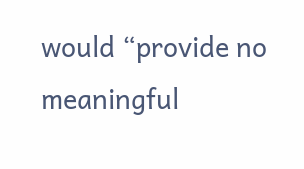would “provide no meaningful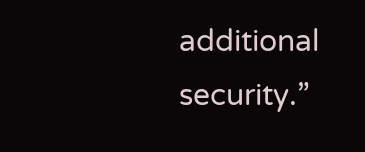additional security.”